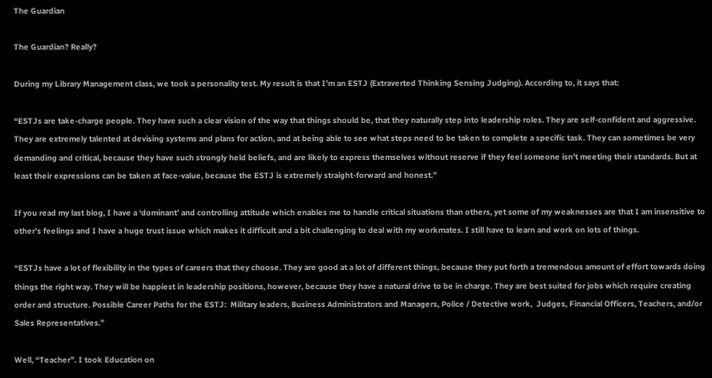The Guardian

The Guardian? Really?

During my Library Management class, we took a personality test. My result is that I’m an ESTJ (Extraverted Thinking Sensing Judging). According to, it says that:

“ESTJs are take-charge people. They have such a clear vision of the way that things should be, that they naturally step into leadership roles. They are self-confident and aggressive. They are extremely talented at devising systems and plans for action, and at being able to see what steps need to be taken to complete a specific task. They can sometimes be very demanding and critical, because they have such strongly held beliefs, and are likely to express themselves without reserve if they feel someone isn’t meeting their standards. But at least their expressions can be taken at face-value, because the ESTJ is extremely straight-forward and honest.”

If you read my last blog, I have a ‘dominant’ and controlling attitude which enables me to handle critical situations than others, yet some of my weaknesses are that I am insensitive to other’s feelings and I have a huge trust issue which makes it difficult and a bit challenging to deal with my workmates. I still have to learn and work on lots of things.

“ESTJs have a lot of flexibility in the types of careers that they choose. They are good at a lot of different things, because they put forth a tremendous amount of effort towards doing things the right way. They will be happiest in leadership positions, however, because they have a natural drive to be in charge. They are best suited for jobs which require creating order and structure. Possible Career Paths for the ESTJ:  Military leaders, Business Administrators and Managers, Police / Detective work,  Judges, Financial Officers, Teachers, and/or Sales Representatives.”

Well, “Teacher”. I took Education on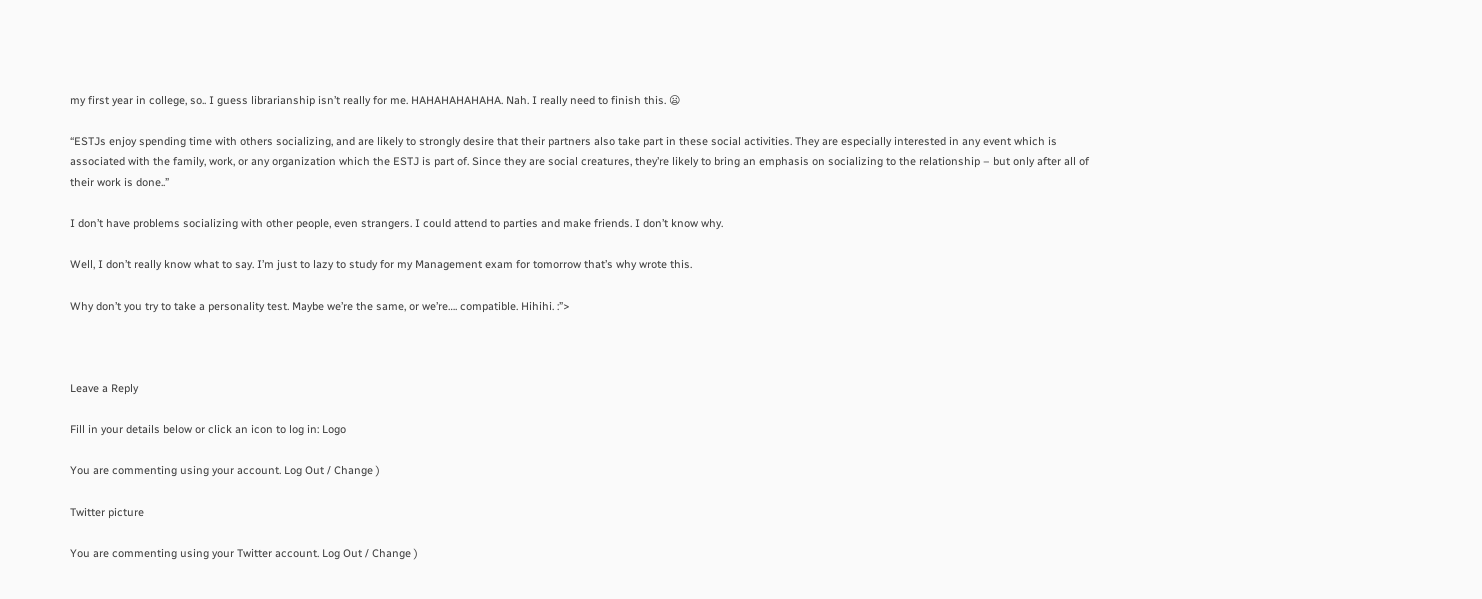my first year in college, so.. I guess librarianship isn’t really for me. HAHAHAHAHAHA. Nah. I really need to finish this. 😦

“ESTJs enjoy spending time with others socializing, and are likely to strongly desire that their partners also take part in these social activities. They are especially interested in any event which is associated with the family, work, or any organization which the ESTJ is part of. Since they are social creatures, they’re likely to bring an emphasis on socializing to the relationship – but only after all of their work is done..”

I don’t have problems socializing with other people, even strangers. I could attend to parties and make friends. I don’t know why.

Well, I don’t really know what to say. I’m just to lazy to study for my Management exam for tomorrow that’s why wrote this.

Why don’t you try to take a personality test. Maybe we’re the same, or we’re…. compatible. Hihihi. :”>



Leave a Reply

Fill in your details below or click an icon to log in: Logo

You are commenting using your account. Log Out / Change )

Twitter picture

You are commenting using your Twitter account. Log Out / Change )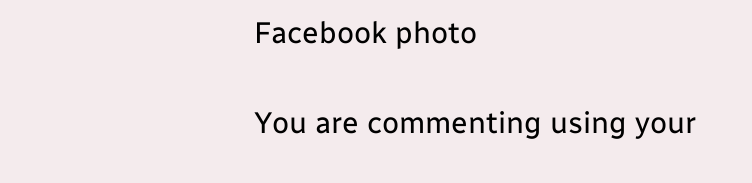Facebook photo

You are commenting using your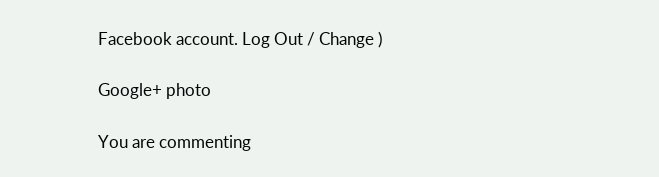Facebook account. Log Out / Change )

Google+ photo

You are commenting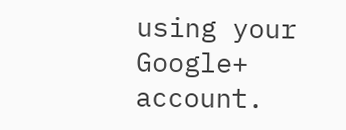using your Google+ account.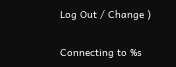Log Out / Change )

Connecting to %s